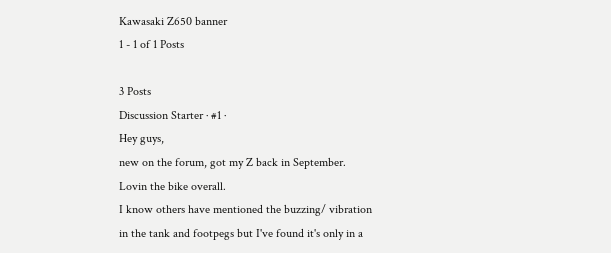Kawasaki Z650 banner
1 - 1 of 1 Posts

3 Posts
Discussion Starter · #1 ·
Hey guys,
new on the forum, got my Z back in September.
Lovin the bike overall.
I know others have mentioned the buzzing/ vibration in the tank and footpegs but I've found it's only in a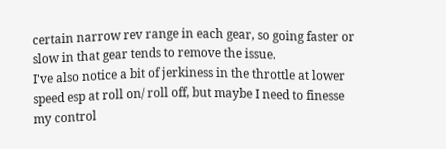certain narrow rev range in each gear, so going faster or slow in that gear tends to remove the issue.
I've also notice a bit of jerkiness in the throttle at lower speed esp at roll on/ roll off, but maybe I need to finesse my control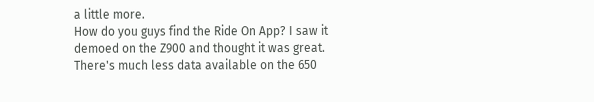a little more.
How do you guys find the Ride On App? I saw it demoed on the Z900 and thought it was great. There's much less data available on the 650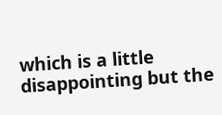which is a little disappointing but the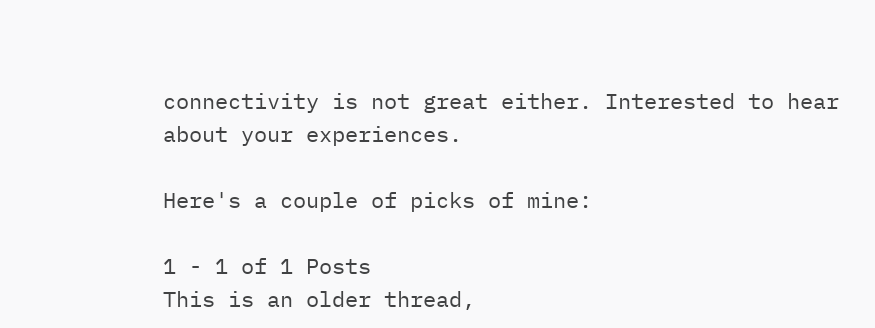connectivity is not great either. Interested to hear about your experiences.

Here's a couple of picks of mine:

1 - 1 of 1 Posts
This is an older thread,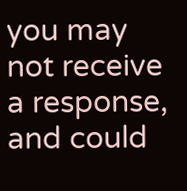you may not receive a response, and could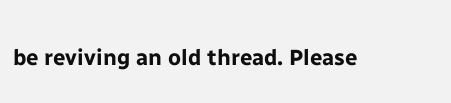be reviving an old thread. Please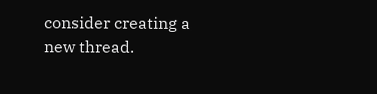consider creating a new thread.